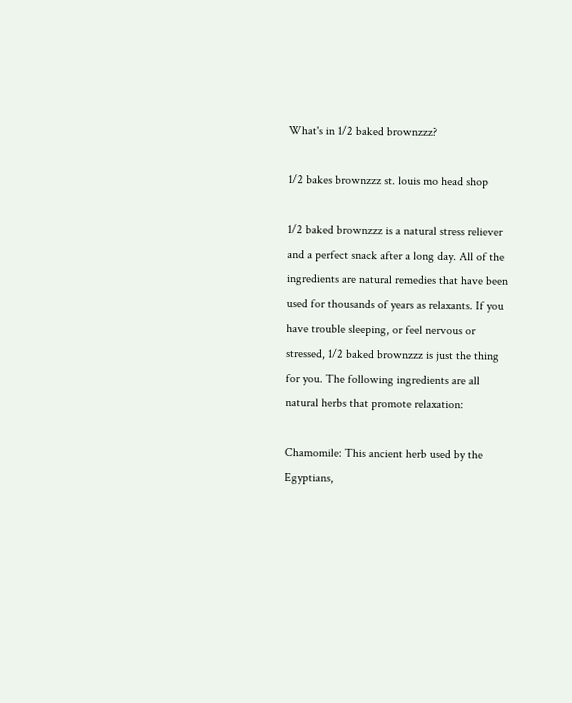What's in 1/2 baked brownzzz?

1/2 bakes brownzzz st. louis mo head shop

1/2 baked brownzzz is a natural stress reliever and a perfect snack after a long day. All of the ingredients are natural remedies that have been used for thousands of years as relaxants. If you have trouble sleeping, or feel nervous or stressed, 1/2 baked brownzzz is just the thing for you. The following ingredients are all natural herbs that promote relaxation:

Chamomile: This ancient herb used by the Egyptians,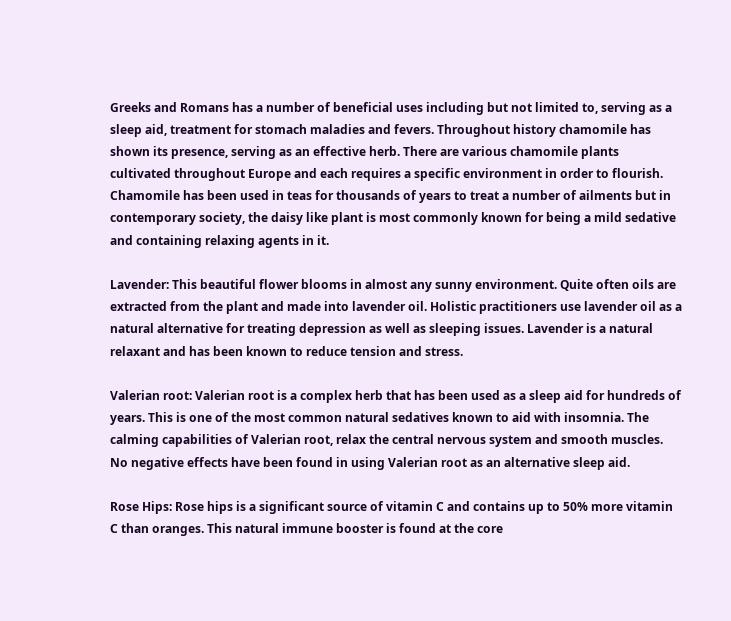Greeks and Romans has a number of beneficial uses including but not limited to, serving as a sleep aid, treatment for stomach maladies and fevers. Throughout history chamomile has shown its presence, serving as an effective herb. There are various chamomile plants cultivated throughout Europe and each requires a specific environment in order to flourish. Chamomile has been used in teas for thousands of years to treat a number of ailments but in contemporary society, the daisy like plant is most commonly known for being a mild sedative and containing relaxing agents in it.

Lavender: This beautiful flower blooms in almost any sunny environment. Quite often oils are extracted from the plant and made into lavender oil. Holistic practitioners use lavender oil as a natural alternative for treating depression as well as sleeping issues. Lavender is a natural relaxant and has been known to reduce tension and stress.

Valerian root: Valerian root is a complex herb that has been used as a sleep aid for hundreds of years. This is one of the most common natural sedatives known to aid with insomnia. The calming capabilities of Valerian root, relax the central nervous system and smooth muscles. No negative effects have been found in using Valerian root as an alternative sleep aid.

Rose Hips: Rose hips is a significant source of vitamin C and contains up to 50% more vitamin C than oranges. This natural immune booster is found at the core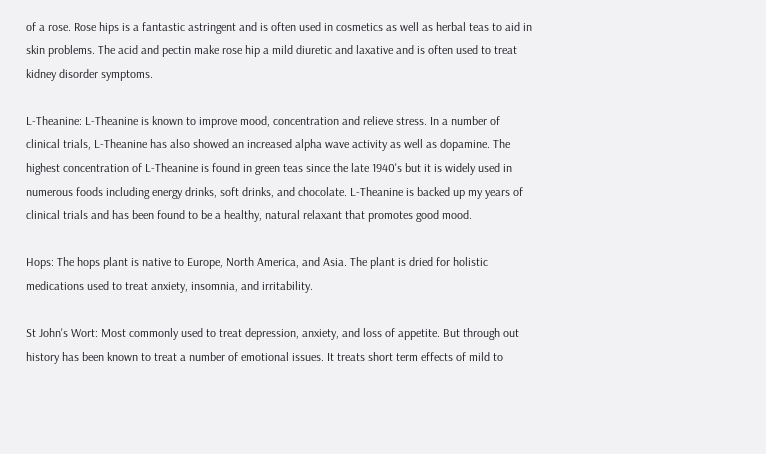of a rose. Rose hips is a fantastic astringent and is often used in cosmetics as well as herbal teas to aid in skin problems. The acid and pectin make rose hip a mild diuretic and laxative and is often used to treat kidney disorder symptoms.

L-Theanine: L-Theanine is known to improve mood, concentration and relieve stress. In a number of clinical trials, L-Theanine has also showed an increased alpha wave activity as well as dopamine. The highest concentration of L-Theanine is found in green teas since the late 1940's but it is widely used in numerous foods including energy drinks, soft drinks, and chocolate. L-Theanine is backed up my years of clinical trials and has been found to be a healthy, natural relaxant that promotes good mood.

Hops: The hops plant is native to Europe, North America, and Asia. The plant is dried for holistic medications used to treat anxiety, insomnia, and irritability.

St John's Wort: Most commonly used to treat depression, anxiety, and loss of appetite. But through out history has been known to treat a number of emotional issues. It treats short term effects of mild to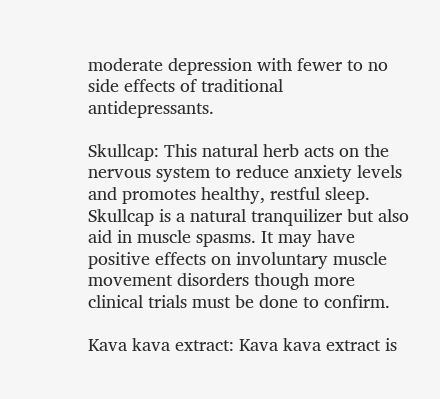moderate depression with fewer to no side effects of traditional antidepressants.

Skullcap: This natural herb acts on the nervous system to reduce anxiety levels and promotes healthy, restful sleep. Skullcap is a natural tranquilizer but also aid in muscle spasms. It may have positive effects on involuntary muscle movement disorders though more clinical trials must be done to confirm.

Kava kava extract: Kava kava extract is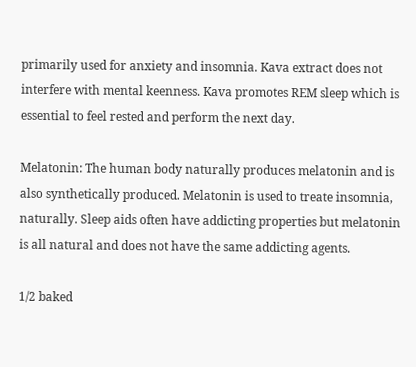primarily used for anxiety and insomnia. Kava extract does not interfere with mental keenness. Kava promotes REM sleep which is essential to feel rested and perform the next day.

Melatonin: The human body naturally produces melatonin and is also synthetically produced. Melatonin is used to treate insomnia, naturally. Sleep aids often have addicting properties but melatonin is all natural and does not have the same addicting agents.

1/2 baked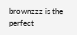brownzzz is the perfect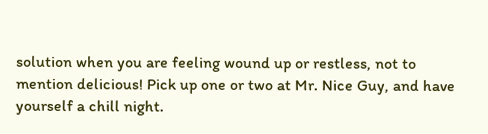solution when you are feeling wound up or restless, not to mention delicious! Pick up one or two at Mr. Nice Guy, and have yourself a chill night.